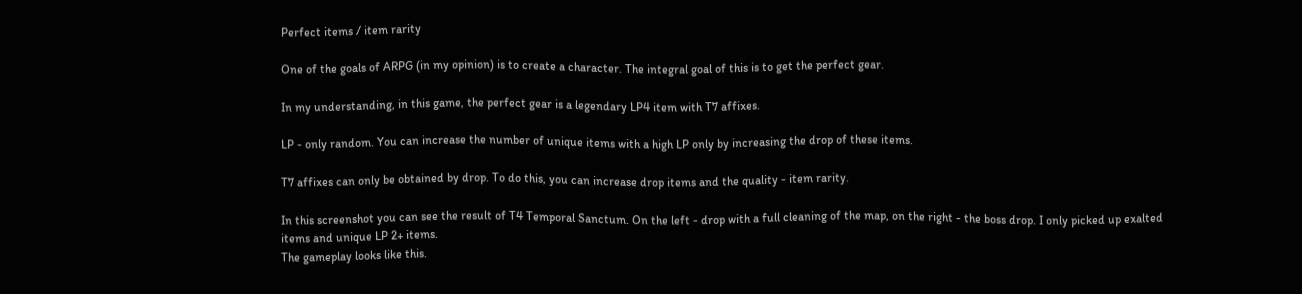Perfect items / item rarity

One of the goals of ARPG (in my opinion) is to create a character. The integral goal of this is to get the perfect gear.

In my understanding, in this game, the perfect gear is a legendary LP4 item with T7 affixes.

LP - only random. You can increase the number of unique items with a high LP only by increasing the drop of these items.

T7 affixes can only be obtained by drop. To do this, you can increase drop items and the quality - item rarity.

In this screenshot you can see the result of T4 Temporal Sanctum. On the left - drop with a full cleaning of the map, on the right - the boss drop. I only picked up exalted items and unique LP 2+ items.
The gameplay looks like this.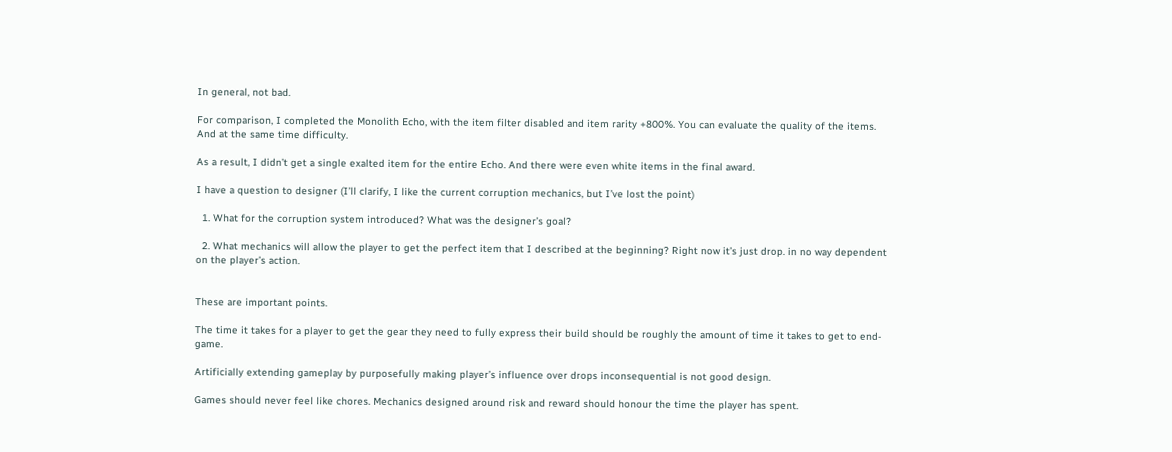In general, not bad.

For comparison, I completed the Monolith Echo, with the item filter disabled and item rarity +800%. You can evaluate the quality of the items. And at the same time difficulty.

As a result, I didn’t get a single exalted item for the entire Echo. And there were even white items in the final award.

I have a question to designer (I’ll clarify, I like the current corruption mechanics, but I’ve lost the point)

  1. What for the corruption system introduced? What was the designer’s goal?

  2. What mechanics will allow the player to get the perfect item that I described at the beginning? Right now it’s just drop. in no way dependent on the player’s action.


These are important points.

The time it takes for a player to get the gear they need to fully express their build should be roughly the amount of time it takes to get to end-game.

Artificially extending gameplay by purposefully making player’s influence over drops inconsequential is not good design.

Games should never feel like chores. Mechanics designed around risk and reward should honour the time the player has spent.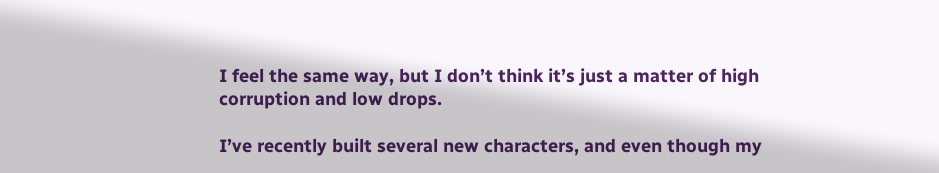I feel the same way, but I don’t think it’s just a matter of high corruption and low drops.

I’ve recently built several new characters, and even though my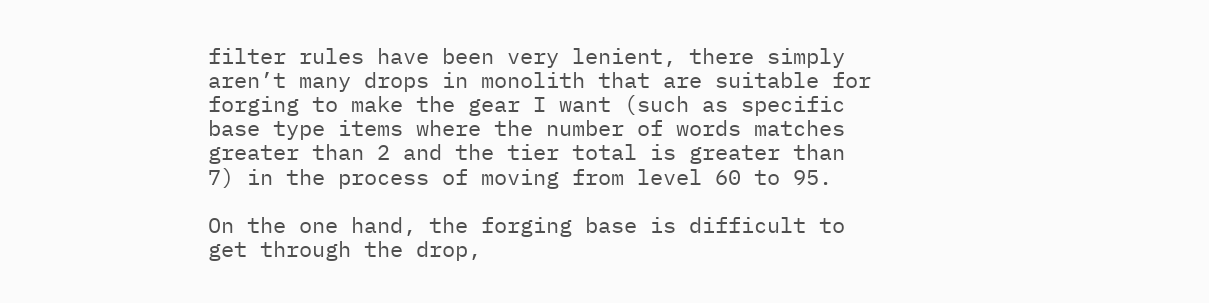filter rules have been very lenient, there simply aren’t many drops in monolith that are suitable for forging to make the gear I want (such as specific base type items where the number of words matches greater than 2 and the tier total is greater than 7) in the process of moving from level 60 to 95.

On the one hand, the forging base is difficult to get through the drop,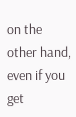on the other hand, even if you get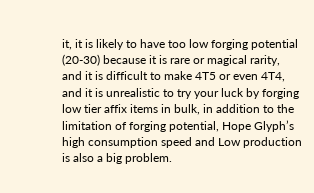it, it is likely to have too low forging potential (20-30) because it is rare or magical rarity, and it is difficult to make 4T5 or even 4T4, and it is unrealistic to try your luck by forging low tier affix items in bulk, in addition to the limitation of forging potential, Hope Glyph’s high consumption speed and Low production is also a big problem.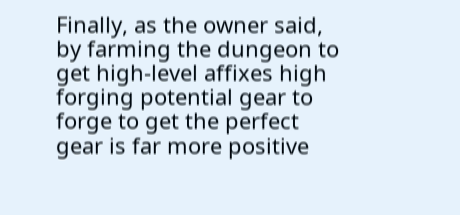Finally, as the owner said, by farming the dungeon to get high-level affixes high forging potential gear to forge to get the perfect gear is far more positive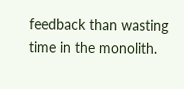feedback than wasting time in the monolith.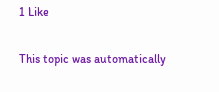1 Like

This topic was automatically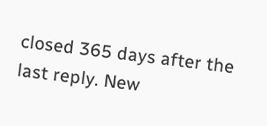closed 365 days after the last reply. New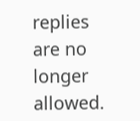replies are no longer allowed.